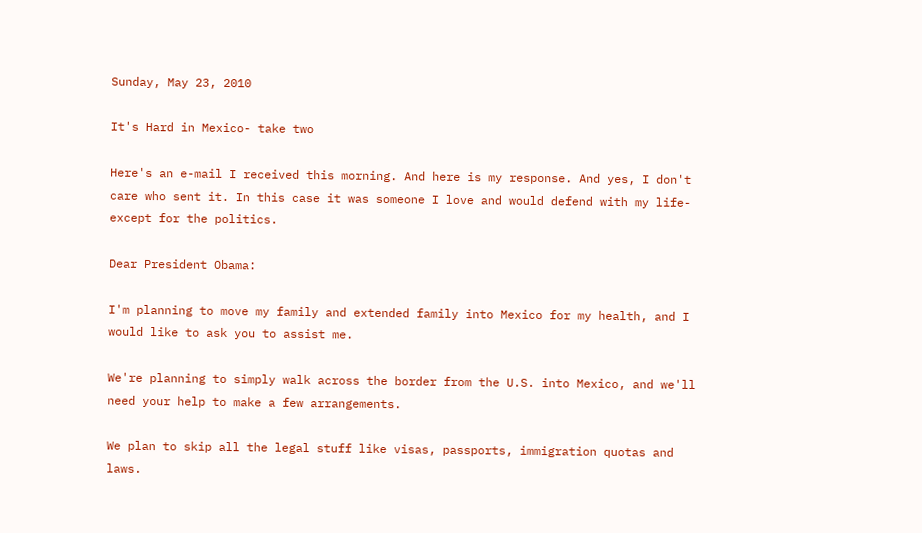Sunday, May 23, 2010

It's Hard in Mexico- take two

Here's an e-mail I received this morning. And here is my response. And yes, I don't care who sent it. In this case it was someone I love and would defend with my life- except for the politics.

Dear President Obama:

I'm planning to move my family and extended family into Mexico for my health, and I would like to ask you to assist me.

We're planning to simply walk across the border from the U.S. into Mexico, and we'll need your help to make a few arrangements.

We plan to skip all the legal stuff like visas, passports, immigration quotas and laws.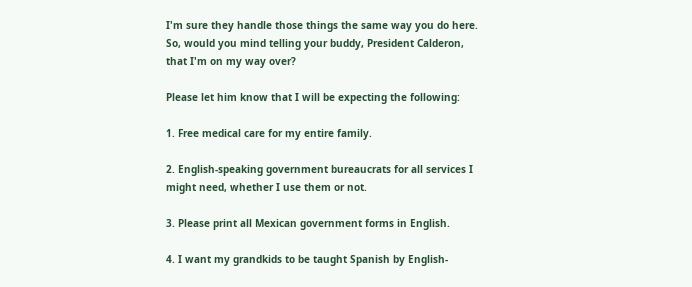I'm sure they handle those things the same way you do here. So, would you mind telling your buddy, President Calderon, that I'm on my way over?

Please let him know that I will be expecting the following:

1. Free medical care for my entire family.

2. English-speaking government bureaucrats for all services I might need, whether I use them or not.

3. Please print all Mexican government forms in English.

4. I want my grandkids to be taught Spanish by English-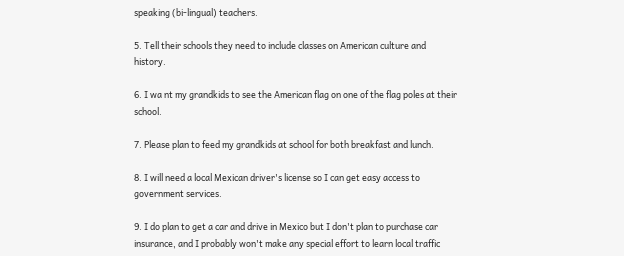speaking (bi-lingual) teachers.

5. Tell their schools they need to include classes on American culture and history.

6. I wa nt my grandkids to see the American flag on one of the flag poles at their school.

7. Please plan to feed my grandkids at school for both breakfast and lunch.

8. I will need a local Mexican driver's license so I can get easy access to government services.

9. I do plan to get a car and drive in Mexico but I don't plan to purchase car insurance, and I probably won't make any special effort to learn local traffic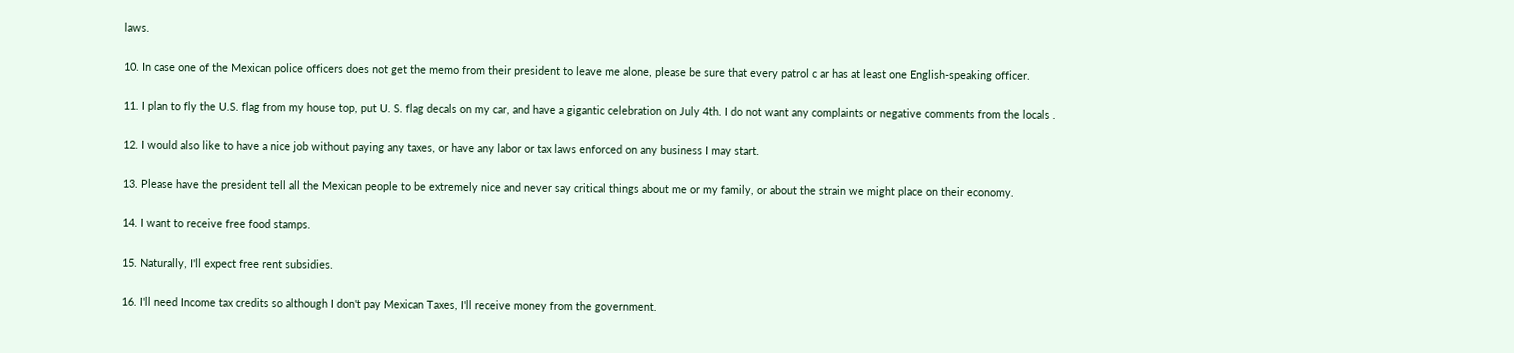laws.

10. In case one of the Mexican police officers does not get the memo from their president to leave me alone, please be sure that every patrol c ar has at least one English-speaking officer.

11. I plan to fly the U.S. flag from my house top, put U. S. flag decals on my car, and have a gigantic celebration on July 4th. I do not want any complaints or negative comments from the locals .

12. I would also like to have a nice job without paying any taxes, or have any labor or tax laws enforced on any business I may start.

13. Please have the president tell all the Mexican people to be extremely nice and never say critical things about me or my family, or about the strain we might place on their economy.

14. I want to receive free food stamps.

15. Naturally, I'll expect free rent subsidies.

16. I'll need Income tax credits so although I don't pay Mexican Taxes, I'll receive money from the government.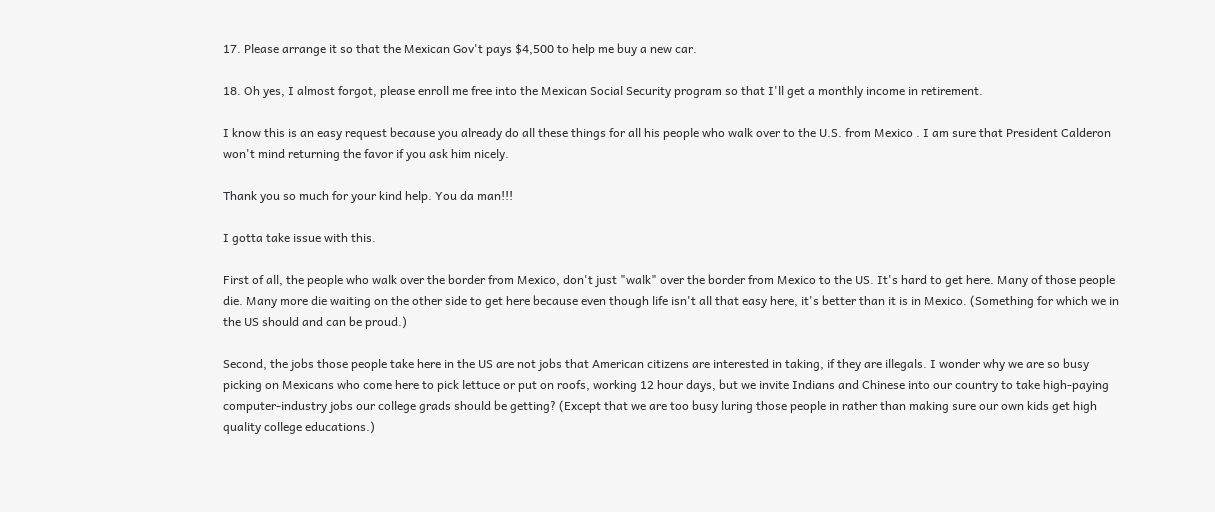17. Please arrange it so that the Mexican Gov't pays $4,500 to help me buy a new car.

18. Oh yes, I almost forgot, please enroll me free into the Mexican Social Security program so that I'll get a monthly income in retirement.

I know this is an easy request because you already do all these things for all his people who walk over to the U.S. from Mexico . I am sure that President Calderon won't mind returning the favor if you ask him nicely.

Thank you so much for your kind help. You da man!!!

I gotta take issue with this.

First of all, the people who walk over the border from Mexico, don't just "walk" over the border from Mexico to the US. It's hard to get here. Many of those people die. Many more die waiting on the other side to get here because even though life isn't all that easy here, it's better than it is in Mexico. (Something for which we in the US should and can be proud.)

Second, the jobs those people take here in the US are not jobs that American citizens are interested in taking, if they are illegals. I wonder why we are so busy picking on Mexicans who come here to pick lettuce or put on roofs, working 12 hour days, but we invite Indians and Chinese into our country to take high-paying computer-industry jobs our college grads should be getting? (Except that we are too busy luring those people in rather than making sure our own kids get high quality college educations.)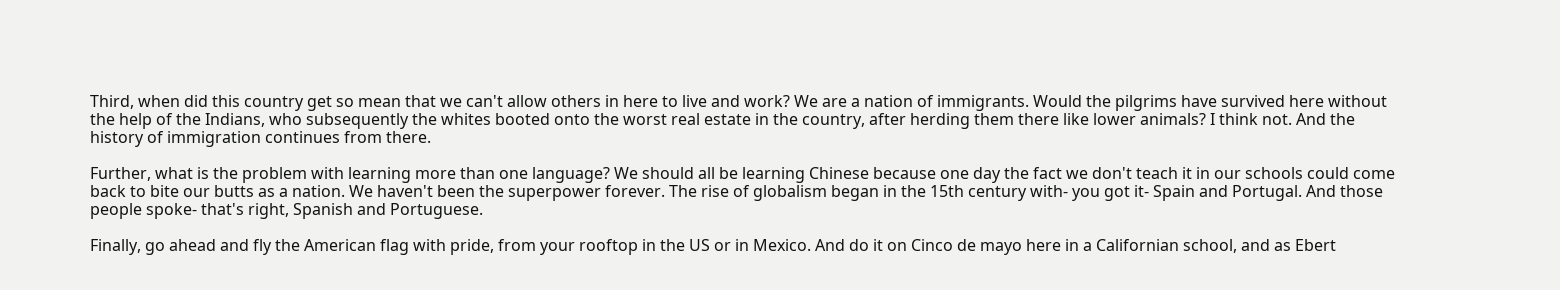Third, when did this country get so mean that we can't allow others in here to live and work? We are a nation of immigrants. Would the pilgrims have survived here without the help of the Indians, who subsequently the whites booted onto the worst real estate in the country, after herding them there like lower animals? I think not. And the history of immigration continues from there.

Further, what is the problem with learning more than one language? We should all be learning Chinese because one day the fact we don't teach it in our schools could come back to bite our butts as a nation. We haven't been the superpower forever. The rise of globalism began in the 15th century with- you got it- Spain and Portugal. And those people spoke- that's right, Spanish and Portuguese.

Finally, go ahead and fly the American flag with pride, from your rooftop in the US or in Mexico. And do it on Cinco de mayo here in a Californian school, and as Ebert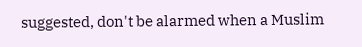suggested, don't be alarmed when a Muslim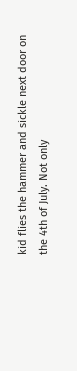kid flies the hammer and sickle next door on the 4th of July. Not only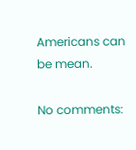Americans can be mean.

No comments: